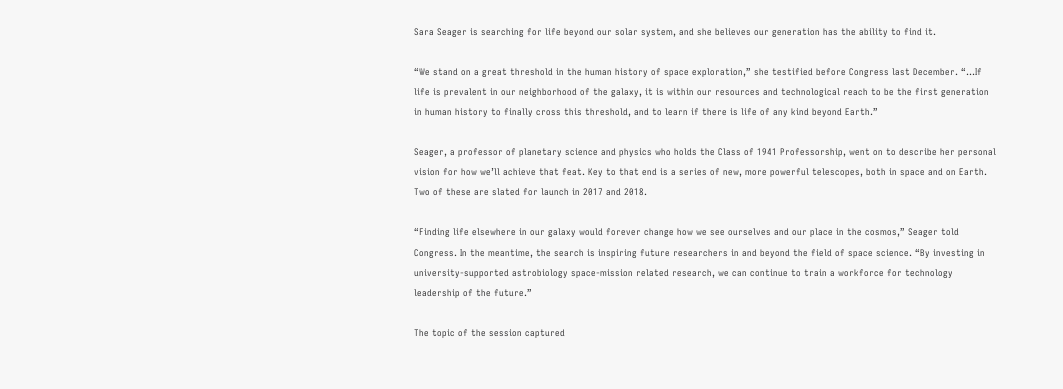Sara Seager is searching for life beyond our solar system, and she believes our generation has the ability to find it.

“We stand on a great threshold in the human history of space exploration,” she testified before Congress last December. “…If life is prevalent in our neighborhood of the galaxy, it is within our resources and technological reach to be the first generation in human history to finally cross this threshold, and to learn if there is life of any kind beyond Earth.”

Seager, a professor of planetary science and physics who holds the Class of 1941 Professorship, went on to describe her personal vision for how we’ll achieve that feat. Key to that end is a series of new, more powerful telescopes, both in space and on Earth. Two of these are slated for launch in 2017 and 2018.

“Finding life elsewhere in our galaxy would forever change how we see ourselves and our place in the cosmos,” Seager told Congress. In the meantime, the search is inspiring future researchers in and beyond the field of space science. “By investing in university-supported astrobiology space-mission related research, we can continue to train a workforce for technology leadership of the future.”

The topic of the session captured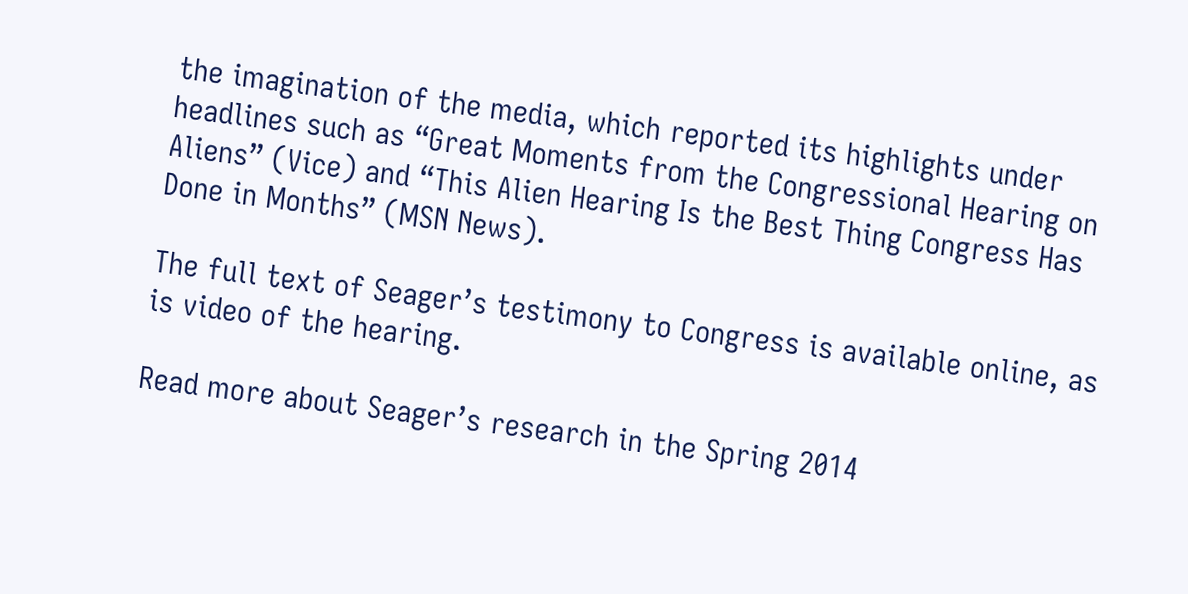the imagination of the media, which reported its highlights under headlines such as “Great Moments from the Congressional Hearing on Aliens” (Vice) and “This Alien Hearing Is the Best Thing Congress Has Done in Months” (MSN News).

The full text of Seager’s testimony to Congress is available online, as is video of the hearing.

Read more about Seager’s research in the Spring 2014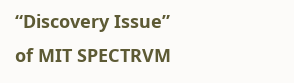“Discovery Issue” of MIT SPECTRVM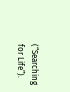(“Searching for Life”).